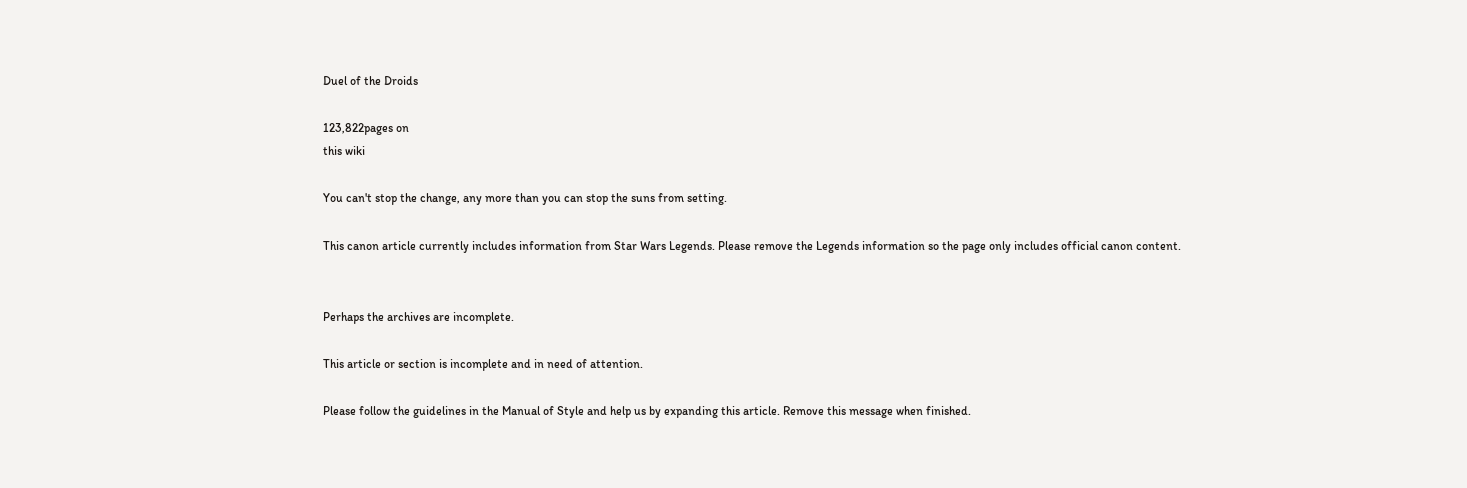Duel of the Droids

123,822pages on
this wiki

You can't stop the change, any more than you can stop the suns from setting.

This canon article currently includes information from Star Wars Legends. Please remove the Legends information so the page only includes official canon content.


Perhaps the archives are incomplete.

This article or section is incomplete and in need of attention.

Please follow the guidelines in the Manual of Style and help us by expanding this article. Remove this message when finished.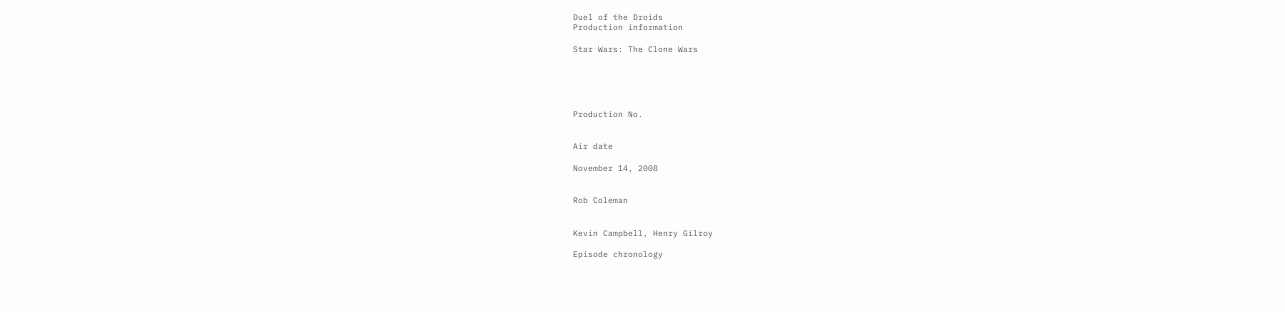Duel of the Droids
Production information

Star Wars: The Clone Wars





Production No.


Air date

November 14, 2008


Rob Coleman


Kevin Campbell, Henry Gilroy

Episode chronology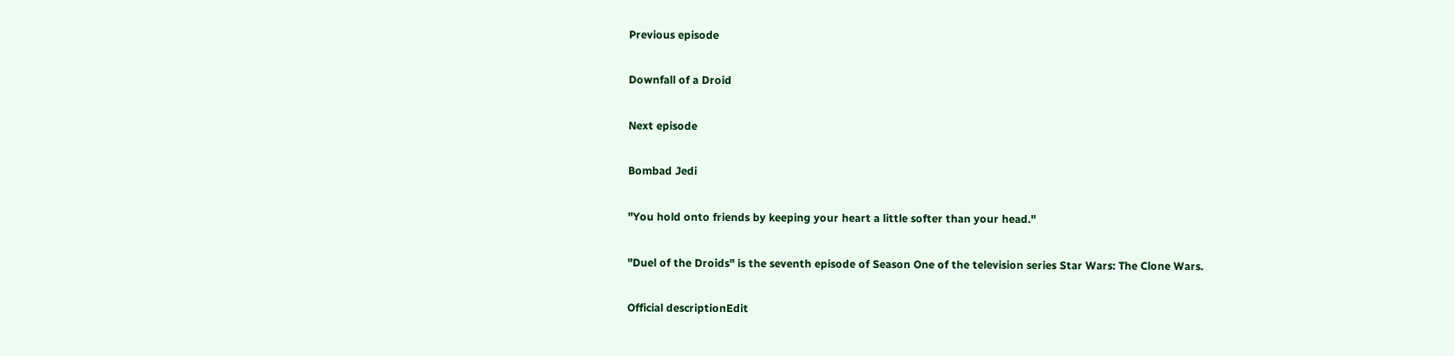Previous episode

Downfall of a Droid

Next episode

Bombad Jedi

"You hold onto friends by keeping your heart a little softer than your head."

"Duel of the Droids" is the seventh episode of Season One of the television series Star Wars: The Clone Wars.

Official descriptionEdit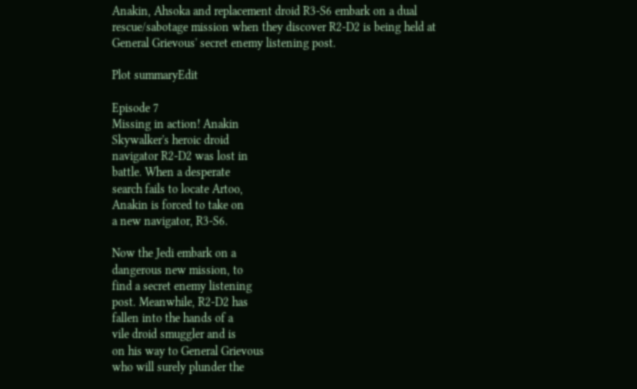Anakin, Ahsoka and replacement droid R3-S6 embark on a dual rescue/sabotage mission when they discover R2-D2 is being held at General Grievous' secret enemy listening post.

Plot summaryEdit

Episode 7
Missing in action! Anakin
Skywalker's heroic droid
navigator R2-D2 was lost in
battle. When a desperate
search fails to locate Artoo,
Anakin is forced to take on
a new navigator, R3-S6.

Now the Jedi embark on a
dangerous new mission, to
find a secret enemy listening
post. Meanwhile, R2-D2 has
fallen into the hands of a
vile droid smuggler and is
on his way to General Grievous
who will surely plunder the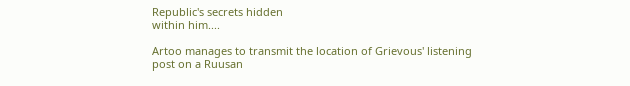Republic's secrets hidden
within him....

Artoo manages to transmit the location of Grievous' listening post on a Ruusan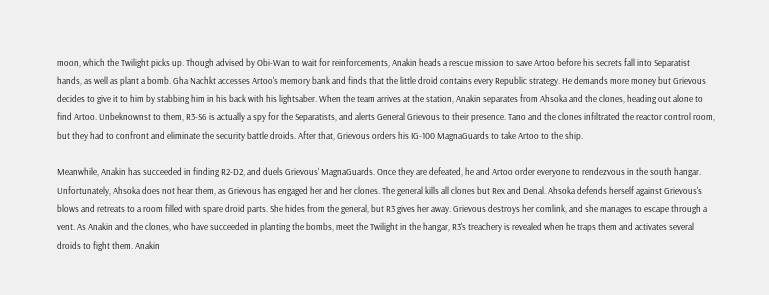moon, which the Twilight picks up. Though advised by Obi-Wan to wait for reinforcements, Anakin heads a rescue mission to save Artoo before his secrets fall into Separatist hands, as well as plant a bomb. Gha Nachkt accesses Artoo's memory bank and finds that the little droid contains every Republic strategy. He demands more money but Grievous decides to give it to him by stabbing him in his back with his lightsaber. When the team arrives at the station, Anakin separates from Ahsoka and the clones, heading out alone to find Artoo. Unbeknownst to them, R3-S6 is actually a spy for the Separatists, and alerts General Grievous to their presence. Tano and the clones infiltrated the reactor control room, but they had to confront and eliminate the security battle droids. After that, Grievous orders his IG-100 MagnaGuards to take Artoo to the ship.

Meanwhile, Anakin has succeeded in finding R2-D2, and duels Grievous' MagnaGuards. Once they are defeated, he and Artoo order everyone to rendezvous in the south hangar. Unfortunately, Ahsoka does not hear them, as Grievous has engaged her and her clones. The general kills all clones but Rex and Denal. Ahsoka defends herself against Grievous's blows and retreats to a room filled with spare droid parts. She hides from the general, but R3 gives her away. Grievous destroys her comlink, and she manages to escape through a vent. As Anakin and the clones, who have succeeded in planting the bombs, meet the Twilight in the hangar, R3's treachery is revealed when he traps them and activates several droids to fight them. Anakin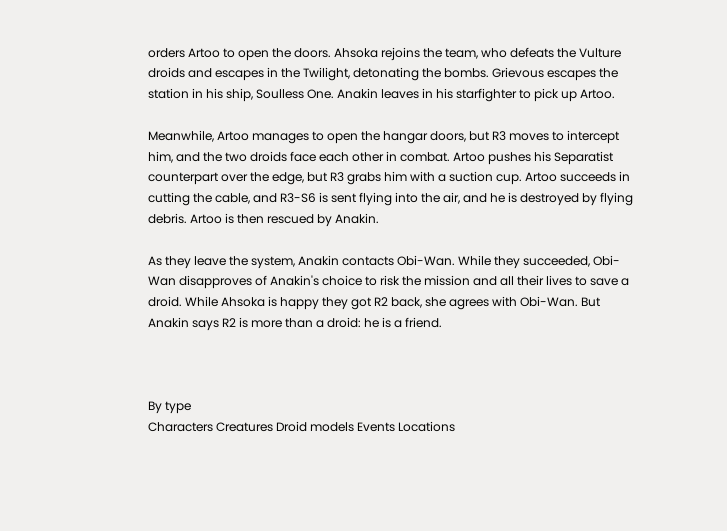orders Artoo to open the doors. Ahsoka rejoins the team, who defeats the Vulture droids and escapes in the Twilight, detonating the bombs. Grievous escapes the station in his ship, Soulless One. Anakin leaves in his starfighter to pick up Artoo.

Meanwhile, Artoo manages to open the hangar doors, but R3 moves to intercept him, and the two droids face each other in combat. Artoo pushes his Separatist counterpart over the edge, but R3 grabs him with a suction cup. Artoo succeeds in cutting the cable, and R3-S6 is sent flying into the air, and he is destroyed by flying debris. Artoo is then rescued by Anakin.

As they leave the system, Anakin contacts Obi-Wan. While they succeeded, Obi-Wan disapproves of Anakin's choice to risk the mission and all their lives to save a droid. While Ahsoka is happy they got R2 back, she agrees with Obi-Wan. But Anakin says R2 is more than a droid: he is a friend.



By type
Characters Creatures Droid models Events Locations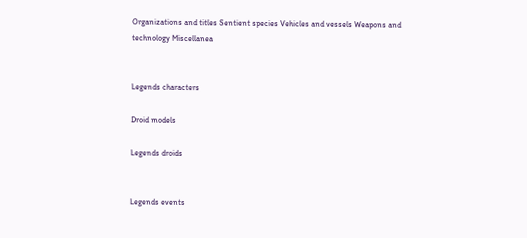Organizations and titles Sentient species Vehicles and vessels Weapons and technology Miscellanea


Legends characters

Droid models

Legends droids


Legends events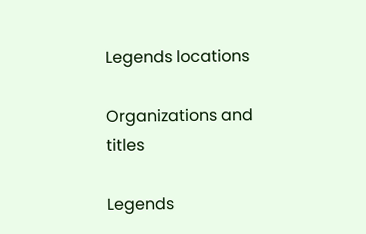Legends locations

Organizations and titles

Legends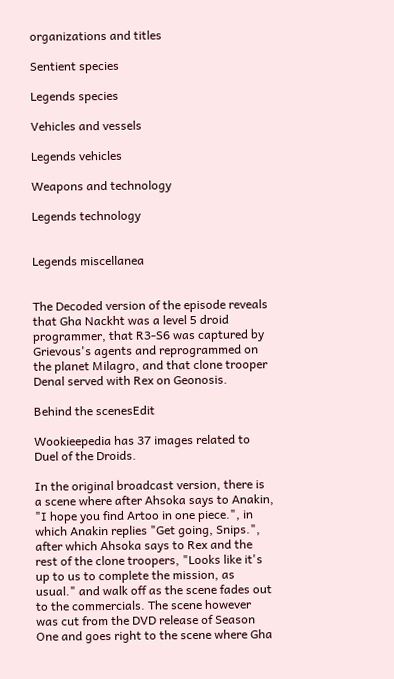organizations and titles

Sentient species

Legends species

Vehicles and vessels

Legends vehicles

Weapons and technology

Legends technology


Legends miscellanea


The Decoded version of the episode reveals that Gha Nackht was a level 5 droid programmer, that R3-S6 was captured by Grievous's agents and reprogrammed on the planet Milagro, and that clone trooper Denal served with Rex on Geonosis.

Behind the scenesEdit

Wookieepedia has 37 images related to Duel of the Droids.

In the original broadcast version, there is a scene where after Ahsoka says to Anakin, "I hope you find Artoo in one piece.", in which Anakin replies "Get going, Snips.", after which Ahsoka says to Rex and the rest of the clone troopers, "Looks like it's up to us to complete the mission, as usual." and walk off as the scene fades out to the commercials. The scene however was cut from the DVD release of Season One and goes right to the scene where Gha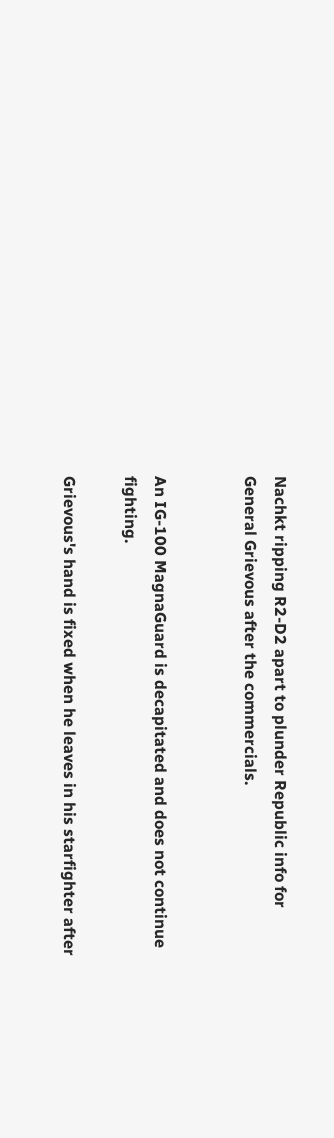Nachkt ripping R2-D2 apart to plunder Republic info for General Grievous after the commercials.


An IG-100 MagnaGuard is decapitated and does not continue fighting.

Grievous's hand is fixed when he leaves in his starfighter after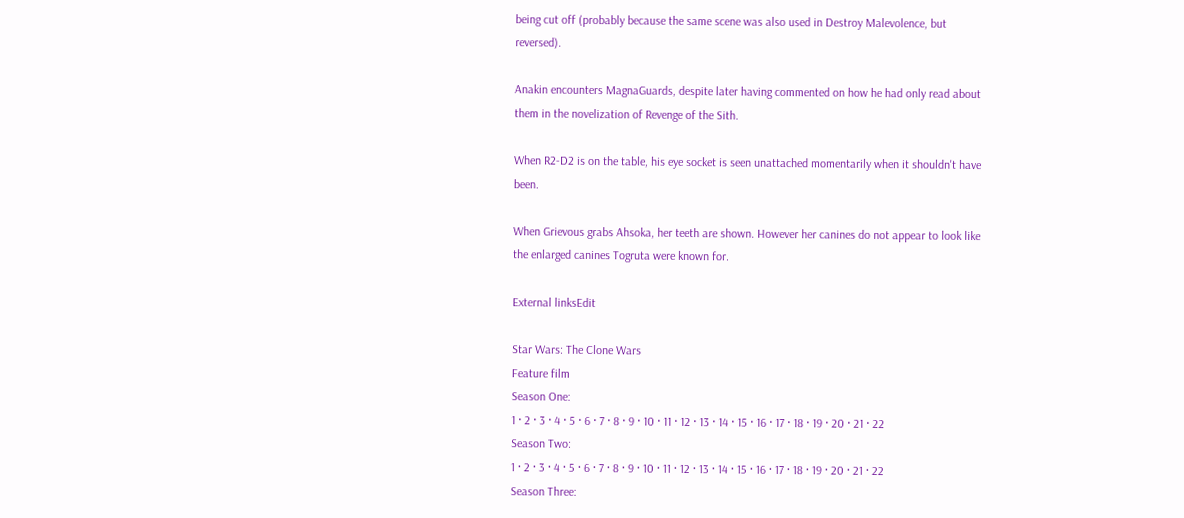being cut off (probably because the same scene was also used in Destroy Malevolence, but reversed).

Anakin encounters MagnaGuards, despite later having commented on how he had only read about them in the novelization of Revenge of the Sith.

When R2-D2 is on the table, his eye socket is seen unattached momentarily when it shouldn't have been.

When Grievous grabs Ahsoka, her teeth are shown. However her canines do not appear to look like the enlarged canines Togruta were known for.

External linksEdit

Star Wars: The Clone Wars
Feature film
Season One:
1 · 2 · 3 · 4 · 5 · 6 · 7 · 8 · 9 · 10 · 11 · 12 · 13 · 14 · 15 · 16 · 17 · 18 · 19 · 20 · 21 · 22
Season Two:
1 · 2 · 3 · 4 · 5 · 6 · 7 · 8 · 9 · 10 · 11 · 12 · 13 · 14 · 15 · 16 · 17 · 18 · 19 · 20 · 21 · 22
Season Three: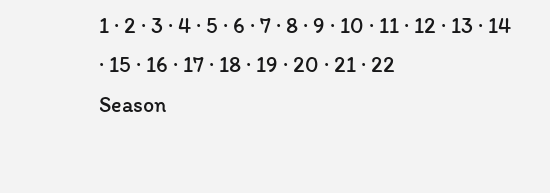1 · 2 · 3 · 4 · 5 · 6 · 7 · 8 · 9 · 10 · 11 · 12 · 13 · 14 · 15 · 16 · 17 · 18 · 19 · 20 · 21 · 22
Season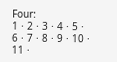Four:
1 · 2 · 3 · 4 · 5 · 6 · 7 · 8 · 9 · 10 · 11 ·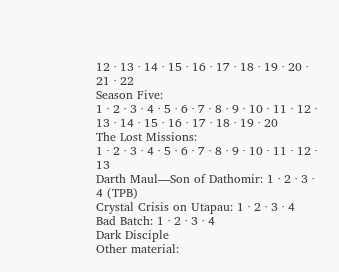12 · 13 · 14 · 15 · 16 · 17 · 18 · 19 · 20 · 21 · 22
Season Five:
1 · 2 · 3 · 4 · 5 · 6 · 7 · 8 · 9 · 10 · 11 · 12 · 13 · 14 · 15 · 16 · 17 · 18 · 19 · 20
The Lost Missions:
1 · 2 · 3 · 4 · 5 · 6 · 7 · 8 · 9 · 10 · 11 · 12 · 13
Darth Maul—Son of Dathomir: 1 · 2 · 3 · 4 (TPB)
Crystal Crisis on Utapau: 1 · 2 · 3 · 4
Bad Batch: 1 · 2 · 3 · 4
Dark Disciple
Other material: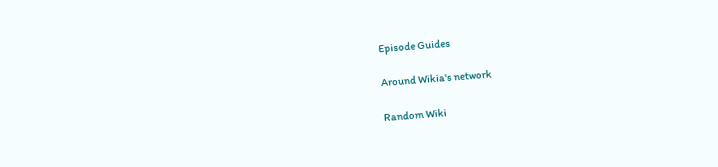Episode Guides

Around Wikia's network

Random Wiki